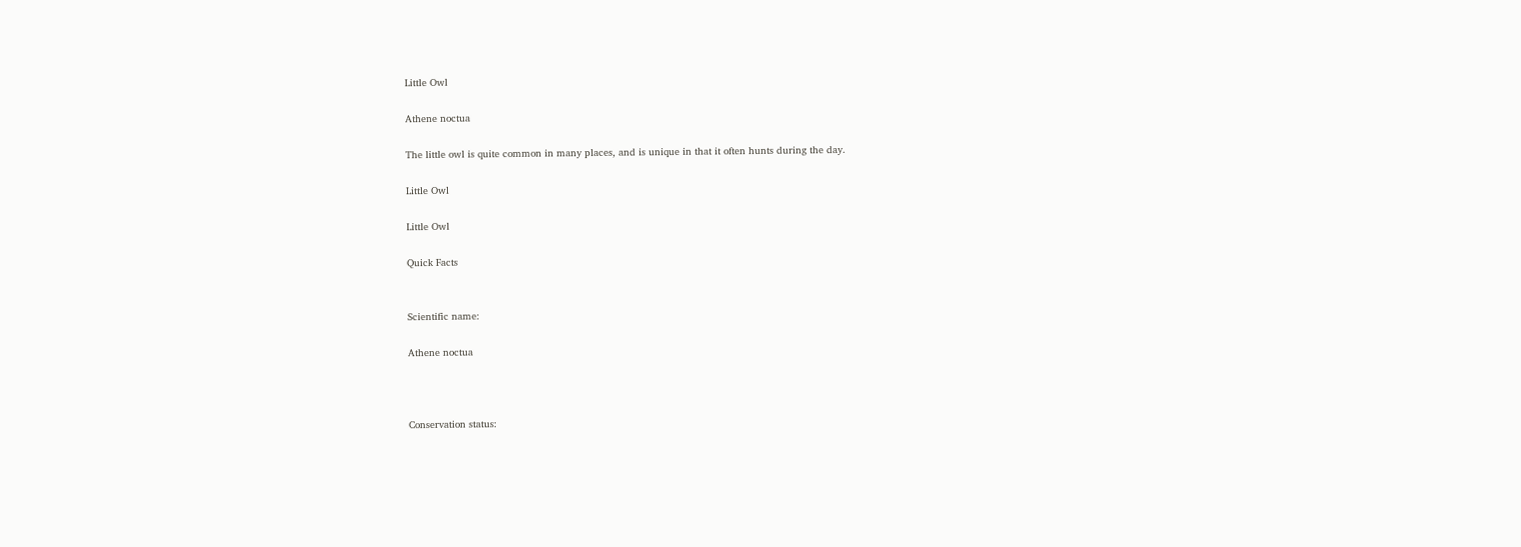Little Owl

Athene noctua

The little owl is quite common in many places, and is unique in that it often hunts during the day.

Little Owl

Little Owl

Quick Facts


Scientific name:

Athene noctua



Conservation status: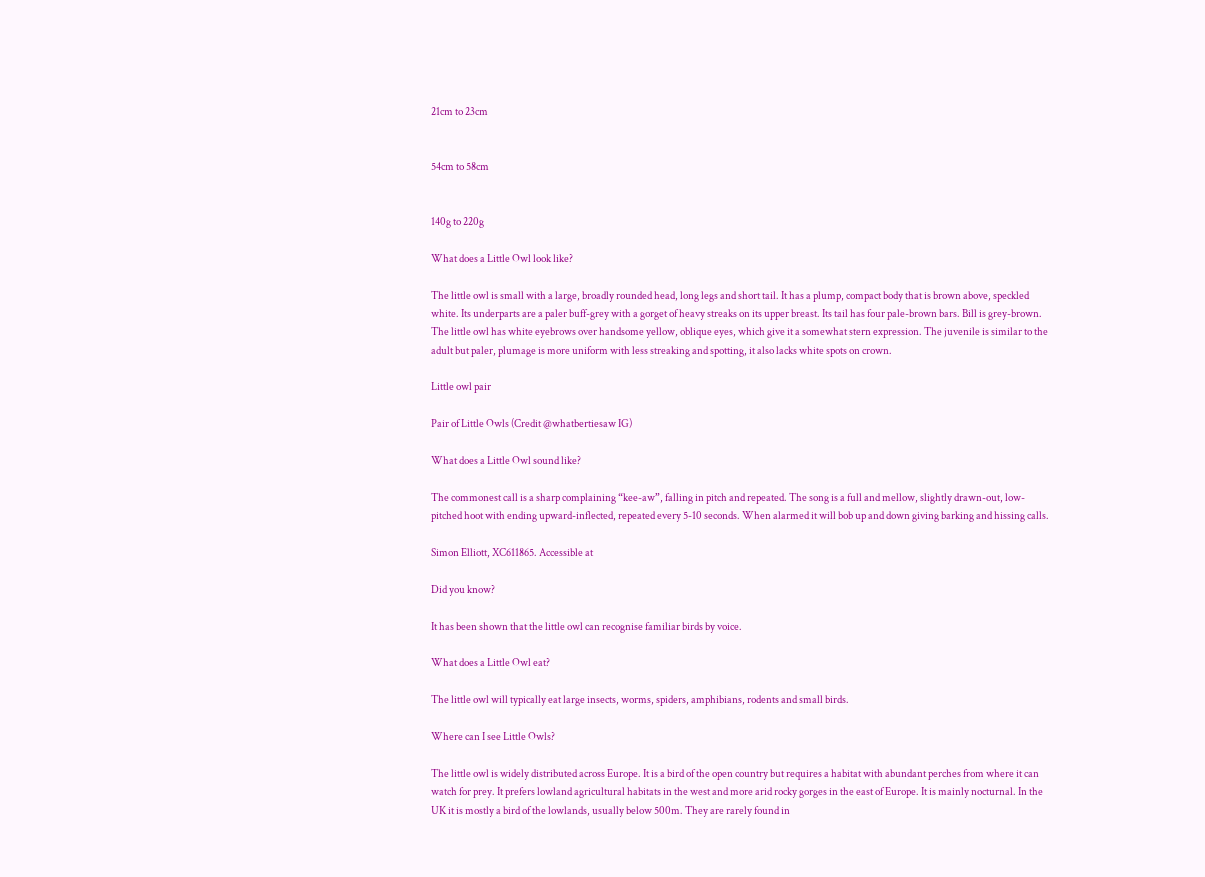21cm to 23cm


54cm to 58cm


140g to 220g

What does a Little Owl look like?

The little owl is small with a large, broadly rounded head, long legs and short tail. It has a plump, compact body that is brown above, speckled white. Its underparts are a paler buff-grey with a gorget of heavy streaks on its upper breast. Its tail has four pale-brown bars. Bill is grey-brown. The little owl has white eyebrows over handsome yellow, oblique eyes, which give it a somewhat stern expression. The juvenile is similar to the adult but paler, plumage is more uniform with less streaking and spotting, it also lacks white spots on crown.

Little owl pair

Pair of Little Owls (Credit @whatbertiesaw IG)

What does a Little Owl sound like?

The commonest call is a sharp complaining “kee-aw”, falling in pitch and repeated. The song is a full and mellow, slightly drawn-out, low-pitched hoot with ending upward-inflected, repeated every 5-10 seconds. When alarmed it will bob up and down giving barking and hissing calls.

Simon Elliott, XC611865. Accessible at

Did you know?

It has been shown that the little owl can recognise familiar birds by voice.

What does a Little Owl eat?

The little owl will typically eat large insects, worms, spiders, amphibians, rodents and small birds.

Where can I see Little Owls?

The little owl is widely distributed across Europe. It is a bird of the open country but requires a habitat with abundant perches from where it can watch for prey. It prefers lowland agricultural habitats in the west and more arid rocky gorges in the east of Europe. It is mainly nocturnal. In the UK it is mostly a bird of the lowlands, usually below 500m. They are rarely found in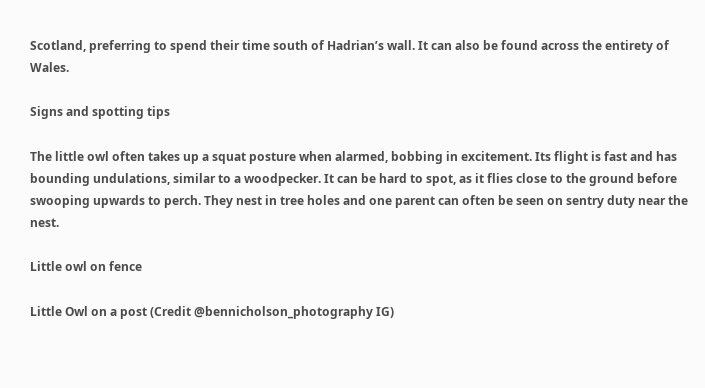Scotland, preferring to spend their time south of Hadrian’s wall. It can also be found across the entirety of Wales.

Signs and spotting tips

The little owl often takes up a squat posture when alarmed, bobbing in excitement. Its flight is fast and has bounding undulations, similar to a woodpecker. It can be hard to spot, as it flies close to the ground before swooping upwards to perch. They nest in tree holes and one parent can often be seen on sentry duty near the nest.

Little owl on fence

Little Owl on a post (Credit @bennicholson_photography IG)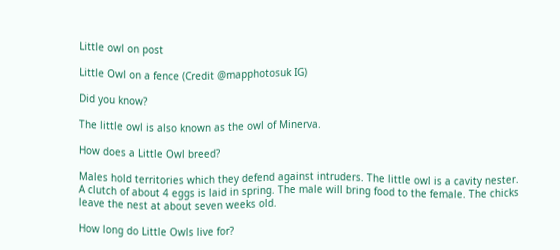Little owl on post

Little Owl on a fence (Credit @mapphotosuk IG)

Did you know?

The little owl is also known as the owl of Minerva.

How does a Little Owl breed?

Males hold territories which they defend against intruders. The little owl is a cavity nester. A clutch of about 4 eggs is laid in spring. The male will bring food to the female. The chicks leave the nest at about seven weeks old.

How long do Little Owls live for?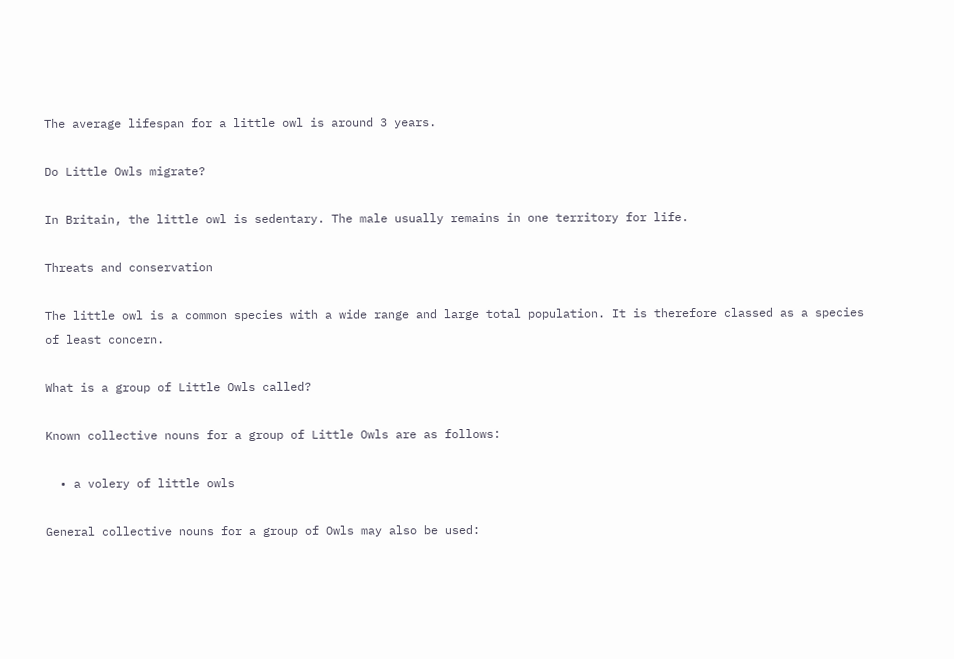The average lifespan for a little owl is around 3 years.

Do Little Owls migrate?

In Britain, the little owl is sedentary. The male usually remains in one territory for life.

Threats and conservation

The little owl is a common species with a wide range and large total population. It is therefore classed as a species of least concern.

What is a group of Little Owls called?

Known collective nouns for a group of Little Owls are as follows:

  • a volery of little owls

General collective nouns for a group of Owls may also be used: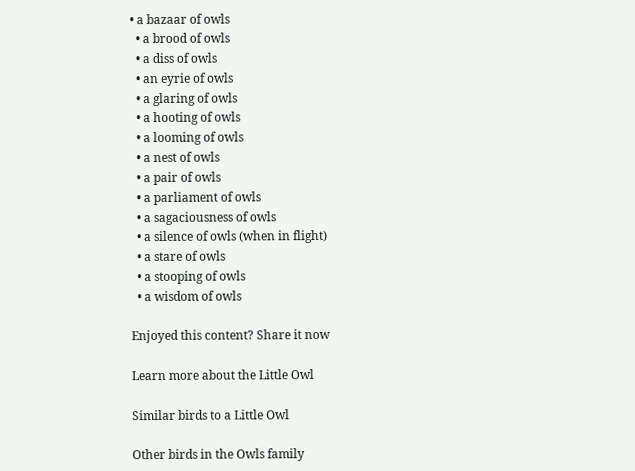• a bazaar of owls
  • a brood of owls
  • a diss of owls
  • an eyrie of owls
  • a glaring of owls
  • a hooting of owls
  • a looming of owls
  • a nest of owls
  • a pair of owls
  • a parliament of owls
  • a sagaciousness of owls
  • a silence of owls (when in flight)
  • a stare of owls
  • a stooping of owls
  • a wisdom of owls

Enjoyed this content? Share it now

Learn more about the Little Owl

Similar birds to a Little Owl

Other birds in the Owls family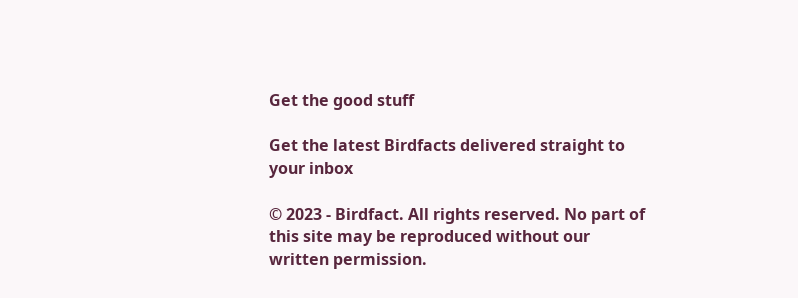Get the good stuff

Get the latest Birdfacts delivered straight to your inbox

© 2023 - Birdfact. All rights reserved. No part of this site may be reproduced without our written permission.